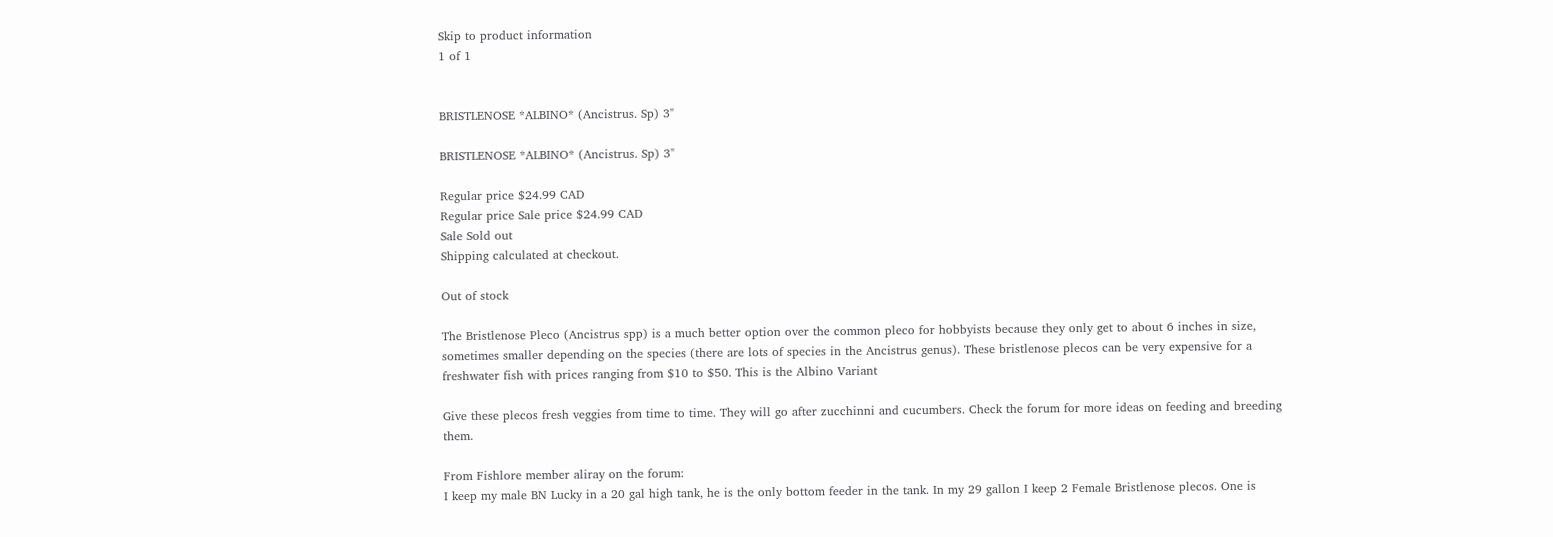Skip to product information
1 of 1


BRISTLENOSE *ALBINO* (Ancistrus. Sp) 3"

BRISTLENOSE *ALBINO* (Ancistrus. Sp) 3"

Regular price $24.99 CAD
Regular price Sale price $24.99 CAD
Sale Sold out
Shipping calculated at checkout.

Out of stock

The Bristlenose Pleco (Ancistrus spp) is a much better option over the common pleco for hobbyists because they only get to about 6 inches in size, sometimes smaller depending on the species (there are lots of species in the Ancistrus genus). These bristlenose plecos can be very expensive for a freshwater fish with prices ranging from $10 to $50. This is the Albino Variant

Give these plecos fresh veggies from time to time. They will go after zucchinni and cucumbers. Check the forum for more ideas on feeding and breeding them.

From Fishlore member aliray on the forum:
I keep my male BN Lucky in a 20 gal high tank, he is the only bottom feeder in the tank. In my 29 gallon I keep 2 Female Bristlenose plecos. One is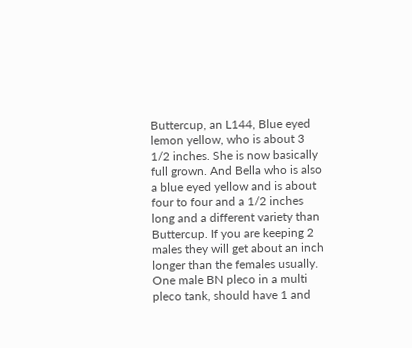Buttercup, an L144, Blue eyed lemon yellow, who is about 3 1/2 inches. She is now basically full grown. And Bella who is also a blue eyed yellow and is about four to four and a 1/2 inches long and a different variety than Buttercup. If you are keeping 2 males they will get about an inch longer than the females usually. One male BN pleco in a multi pleco tank, should have 1 and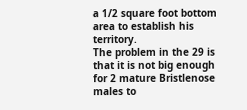a 1/2 square foot bottom area to establish his territory.
The problem in the 29 is that it is not big enough for 2 mature Bristlenose males to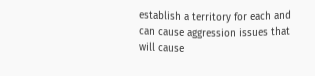establish a territory for each and can cause aggression issues that will cause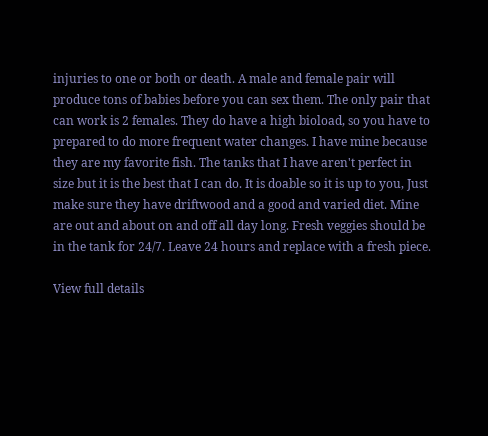injuries to one or both or death. A male and female pair will produce tons of babies before you can sex them. The only pair that can work is 2 females. They do have a high bioload, so you have to prepared to do more frequent water changes. I have mine because they are my favorite fish. The tanks that I have aren't perfect in size but it is the best that I can do. It is doable so it is up to you, Just make sure they have driftwood and a good and varied diet. Mine are out and about on and off all day long. Fresh veggies should be in the tank for 24/7. Leave 24 hours and replace with a fresh piece.

View full details